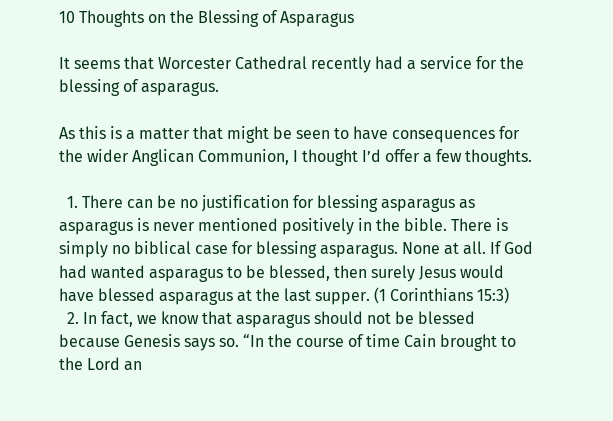10 Thoughts on the Blessing of Asparagus

It seems that Worcester Cathedral recently had a service for the blessing of asparagus.

As this is a matter that might be seen to have consequences for the wider Anglican Communion, I thought I’d offer a few thoughts.

  1. There can be no justification for blessing asparagus as asparagus is never mentioned positively in the bible. There is simply no biblical case for blessing asparagus. None at all. If God had wanted asparagus to be blessed, then surely Jesus would have blessed asparagus at the last supper. (1 Corinthians 15:3)
  2. In fact, we know that asparagus should not be blessed because Genesis says so. “In the course of time Cain brought to the Lord an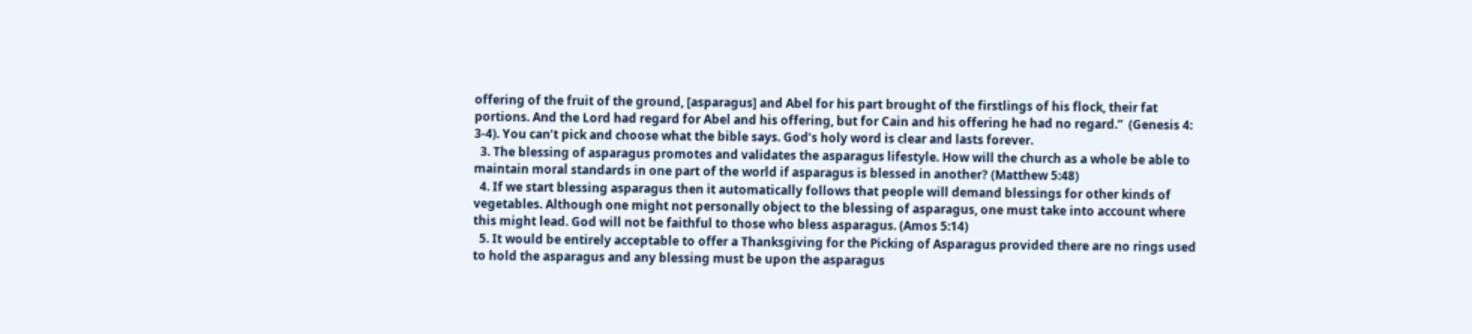offering of the fruit of the ground, [asparagus] and Abel for his part brought of the firstlings of his flock, their fat portions. And the Lord had regard for Abel and his offering, but for Cain and his offering he had no regard.”  (Genesis 4: 3-4). You can’t pick and choose what the bible says. God’s holy word is clear and lasts forever.
  3. The blessing of asparagus promotes and validates the asparagus lifestyle. How will the church as a whole be able to maintain moral standards in one part of the world if asparagus is blessed in another? (Matthew 5:48)
  4. If we start blessing asparagus then it automatically follows that people will demand blessings for other kinds of vegetables. Although one might not personally object to the blessing of asparagus, one must take into account where this might lead. God will not be faithful to those who bless asparagus. (Amos 5:14)
  5. It would be entirely acceptable to offer a Thanksgiving for the Picking of Asparagus provided there are no rings used to hold the asparagus and any blessing must be upon the asparagus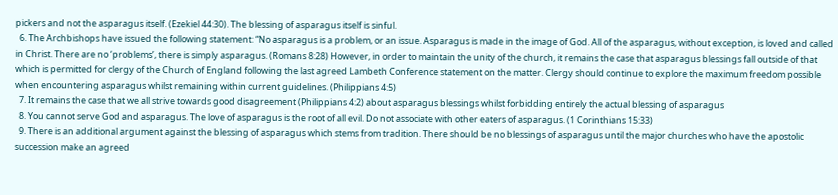pickers and not the asparagus itself. (Ezekiel 44:30). The blessing of asparagus itself is sinful.
  6. The Archbishops have issued the following statement: “No asparagus is a problem, or an issue. Asparagus is made in the image of God. All of the asparagus, without exception, is loved and called in Christ. There are no ‘problems’, there is simply asparagus. (Romans 8:28) However, in order to maintain the unity of the church, it remains the case that asparagus blessings fall outside of that which is permitted for clergy of the Church of England following the last agreed Lambeth Conference statement on the matter. Clergy should continue to explore the maximum freedom possible when encountering asparagus whilst remaining within current guidelines. (Philippians 4:5)
  7. It remains the case that we all strive towards good disagreement (Philippians 4:2) about asparagus blessings whilst forbidding entirely the actual blessing of asparagus
  8. You cannot serve God and asparagus. The love of asparagus is the root of all evil. Do not associate with other eaters of asparagus. (1 Corinthians 15:33)
  9. There is an additional argument against the blessing of asparagus which stems from tradition. There should be no blessings of asparagus until the major churches who have the apostolic succession make an agreed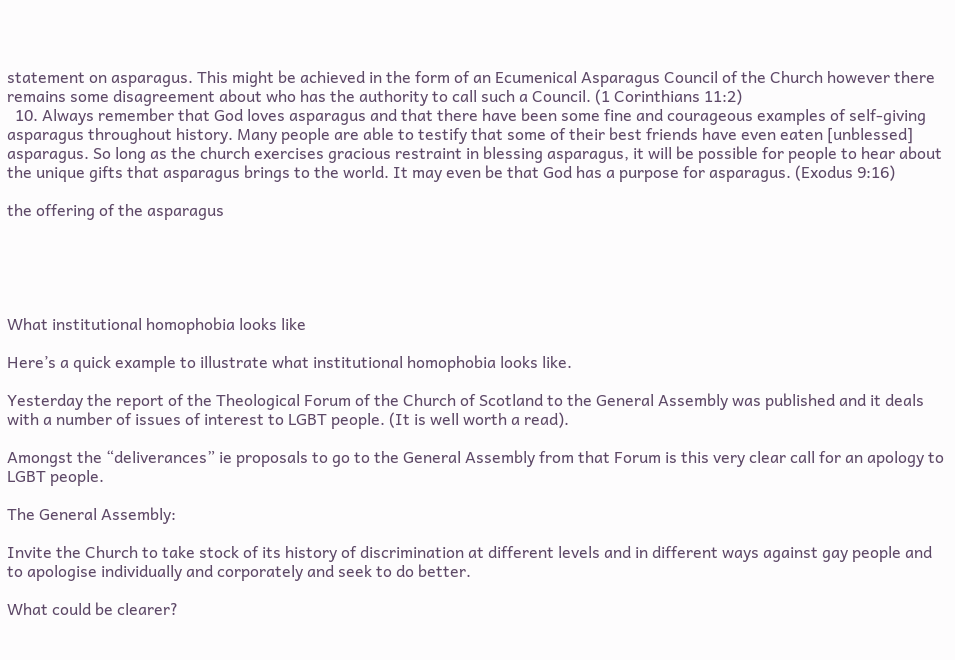statement on asparagus. This might be achieved in the form of an Ecumenical Asparagus Council of the Church however there remains some disagreement about who has the authority to call such a Council. (1 Corinthians 11:2)
  10. Always remember that God loves asparagus and that there have been some fine and courageous examples of self-giving asparagus throughout history. Many people are able to testify that some of their best friends have even eaten [unblessed] asparagus. So long as the church exercises gracious restraint in blessing asparagus, it will be possible for people to hear about the unique gifts that asparagus brings to the world. It may even be that God has a purpose for asparagus. (Exodus 9:16)

the offering of the asparagus





What institutional homophobia looks like

Here’s a quick example to illustrate what institutional homophobia looks like.

Yesterday the report of the Theological Forum of the Church of Scotland to the General Assembly was published and it deals with a number of issues of interest to LGBT people. (It is well worth a read).

Amongst the “deliverances” ie proposals to go to the General Assembly from that Forum is this very clear call for an apology to LGBT people.

The General Assembly:

Invite the Church to take stock of its history of discrimination at different levels and in different ways against gay people and to apologise individually and corporately and seek to do better.

What could be clearer?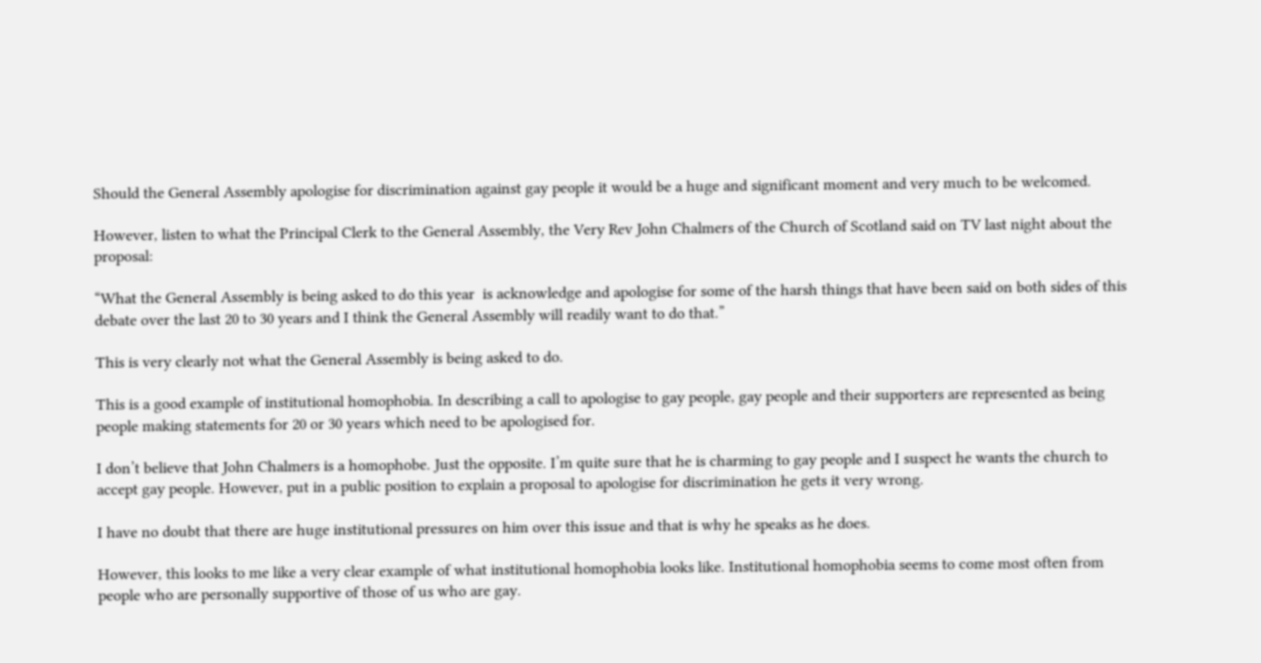Should the General Assembly apologise for discrimination against gay people it would be a huge and significant moment and very much to be welcomed.

However, listen to what the Principal Clerk to the General Assembly, the Very Rev John Chalmers of the Church of Scotland said on TV last night about the proposal:

“What the General Assembly is being asked to do this year  is acknowledge and apologise for some of the harsh things that have been said on both sides of this debate over the last 20 to 30 years and I think the General Assembly will readily want to do that.”

This is very clearly not what the General Assembly is being asked to do.

This is a good example of institutional homophobia. In describing a call to apologise to gay people, gay people and their supporters are represented as being people making statements for 20 or 30 years which need to be apologised for.

I don’t believe that John Chalmers is a homophobe. Just the opposite. I’m quite sure that he is charming to gay people and I suspect he wants the church to accept gay people. However, put in a public position to explain a proposal to apologise for discrimination he gets it very wrong.

I have no doubt that there are huge institutional pressures on him over this issue and that is why he speaks as he does.

However, this looks to me like a very clear example of what institutional homophobia looks like. Institutional homophobia seems to come most often from people who are personally supportive of those of us who are gay.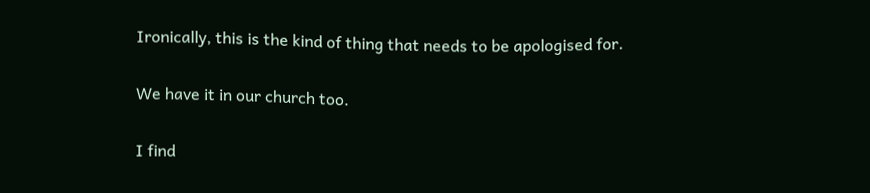Ironically, this is the kind of thing that needs to be apologised for.

We have it in our church too.

I find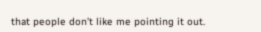that people don’t like me pointing it out.